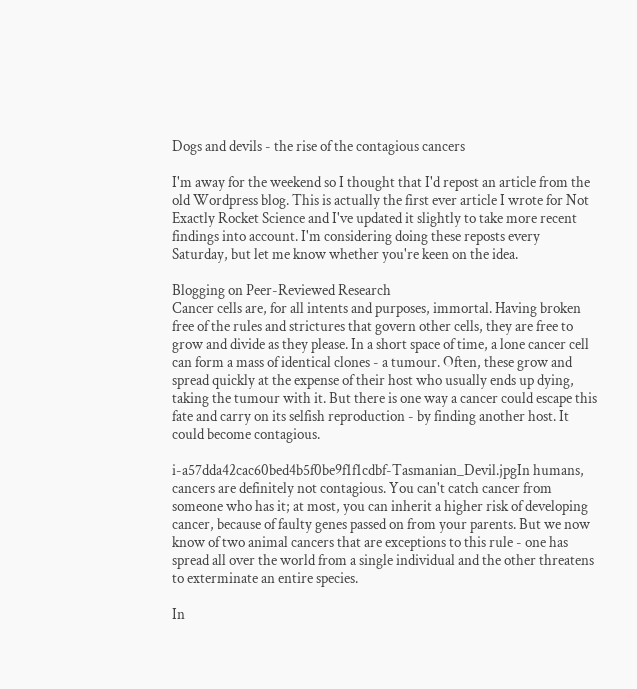Dogs and devils - the rise of the contagious cancers

I'm away for the weekend so I thought that I'd repost an article from the old Wordpress blog. This is actually the first ever article I wrote for Not Exactly Rocket Science and I've updated it slightly to take more recent findings into account. I'm considering doing these reposts every Saturday, but let me know whether you're keen on the idea.

Blogging on Peer-Reviewed Research
Cancer cells are, for all intents and purposes, immortal. Having broken free of the rules and strictures that govern other cells, they are free to grow and divide as they please. In a short space of time, a lone cancer cell can form a mass of identical clones - a tumour. Often, these grow and spread quickly at the expense of their host who usually ends up dying, taking the tumour with it. But there is one way a cancer could escape this fate and carry on its selfish reproduction - by finding another host. It could become contagious.

i-a57dda42cac60bed4b5f0be9f1f1cdbf-Tasmanian_Devil.jpgIn humans, cancers are definitely not contagious. You can't catch cancer from someone who has it; at most, you can inherit a higher risk of developing cancer, because of faulty genes passed on from your parents. But we now know of two animal cancers that are exceptions to this rule - one has spread all over the world from a single individual and the other threatens to exterminate an entire species.

In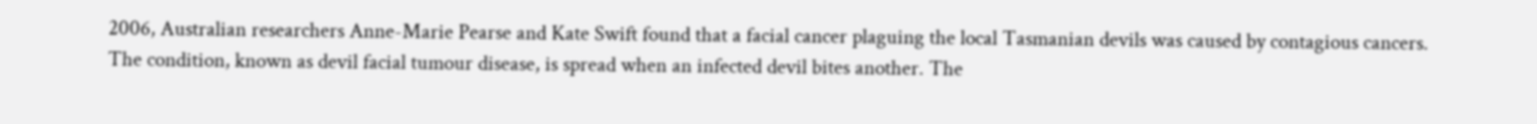2006, Australian researchers Anne-Marie Pearse and Kate Swift found that a facial cancer plaguing the local Tasmanian devils was caused by contagious cancers. The condition, known as devil facial tumour disease, is spread when an infected devil bites another. The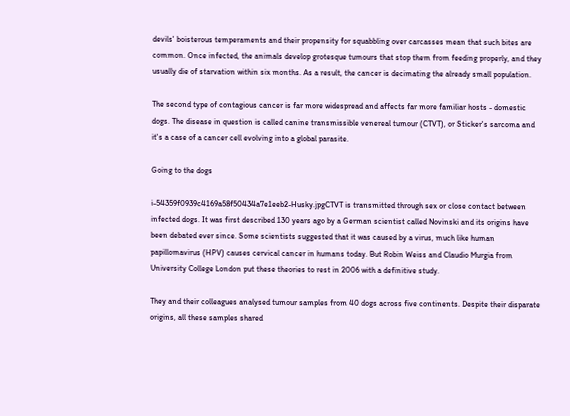devils' boisterous temperaments and their propensity for squabbling over carcasses mean that such bites are common. Once infected, the animals develop grotesque tumours that stop them from feeding properly, and they usually die of starvation within six months. As a result, the cancer is decimating the already small population.

The second type of contagious cancer is far more widespread and affects far more familiar hosts - domestic dogs. The disease in question is called canine transmissible venereal tumour (CTVT), or Sticker's sarcoma and it's a case of a cancer cell evolving into a global parasite.

Going to the dogs

i-54359f0939c4169a58f50434a7e1eeb2-Husky.jpgCTVT is transmitted through sex or close contact between infected dogs. It was first described 130 years ago by a German scientist called Novinski and its origins have been debated ever since. Some scientists suggested that it was caused by a virus, much like human papillomavirus (HPV) causes cervical cancer in humans today. But Robin Weiss and Claudio Murgia from University College London put these theories to rest in 2006 with a definitive study.

They and their colleagues analysed tumour samples from 40 dogs across five continents. Despite their disparate origins, all these samples shared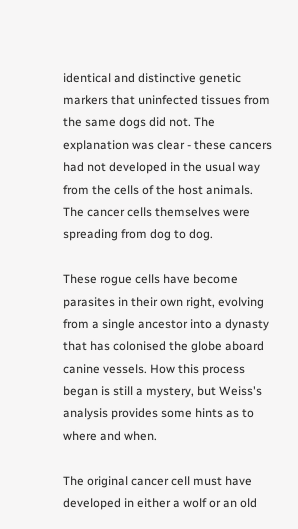identical and distinctive genetic markers that uninfected tissues from the same dogs did not. The explanation was clear - these cancers had not developed in the usual way from the cells of the host animals. The cancer cells themselves were spreading from dog to dog.

These rogue cells have become parasites in their own right, evolving from a single ancestor into a dynasty that has colonised the globe aboard canine vessels. How this process began is still a mystery, but Weiss's analysis provides some hints as to where and when.

The original cancer cell must have developed in either a wolf or an old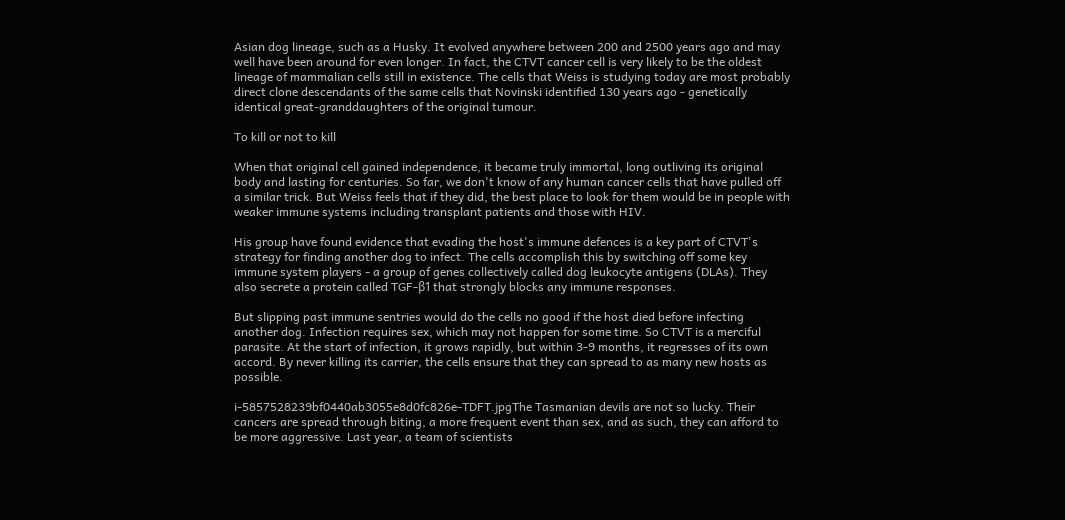Asian dog lineage, such as a Husky. It evolved anywhere between 200 and 2500 years ago and may well have been around for even longer. In fact, the CTVT cancer cell is very likely to be the oldest lineage of mammalian cells still in existence. The cells that Weiss is studying today are most probably direct clone descendants of the same cells that Novinski identified 130 years ago - genetically identical great-granddaughters of the original tumour.

To kill or not to kill

When that original cell gained independence, it became truly immortal, long outliving its original body and lasting for centuries. So far, we don't know of any human cancer cells that have pulled off a similar trick. But Weiss feels that if they did, the best place to look for them would be in people with weaker immune systems including transplant patients and those with HIV.

His group have found evidence that evading the host's immune defences is a key part of CTVT's strategy for finding another dog to infect. The cells accomplish this by switching off some key immune system players - a group of genes collectively called dog leukocyte antigens (DLAs). They also secrete a protein called TGF-β1 that strongly blocks any immune responses.

But slipping past immune sentries would do the cells no good if the host died before infecting another dog. Infection requires sex, which may not happen for some time. So CTVT is a merciful parasite. At the start of infection, it grows rapidly, but within 3-9 months, it regresses of its own accord. By never killing its carrier, the cells ensure that they can spread to as many new hosts as possible.

i-5857528239bf0440ab3055e8d0fc826e-TDFT.jpgThe Tasmanian devils are not so lucky. Their cancers are spread through biting, a more frequent event than sex, and as such, they can afford to be more aggressive. Last year, a team of scientists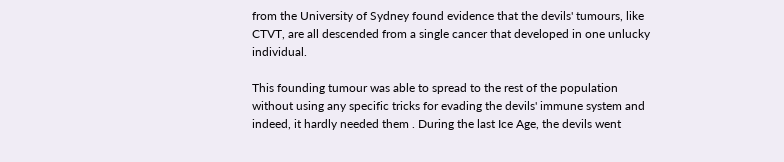from the University of Sydney found evidence that the devils' tumours, like CTVT, are all descended from a single cancer that developed in one unlucky individual.

This founding tumour was able to spread to the rest of the population without using any specific tricks for evading the devils' immune system and indeed, it hardly needed them . During the last Ice Age, the devils went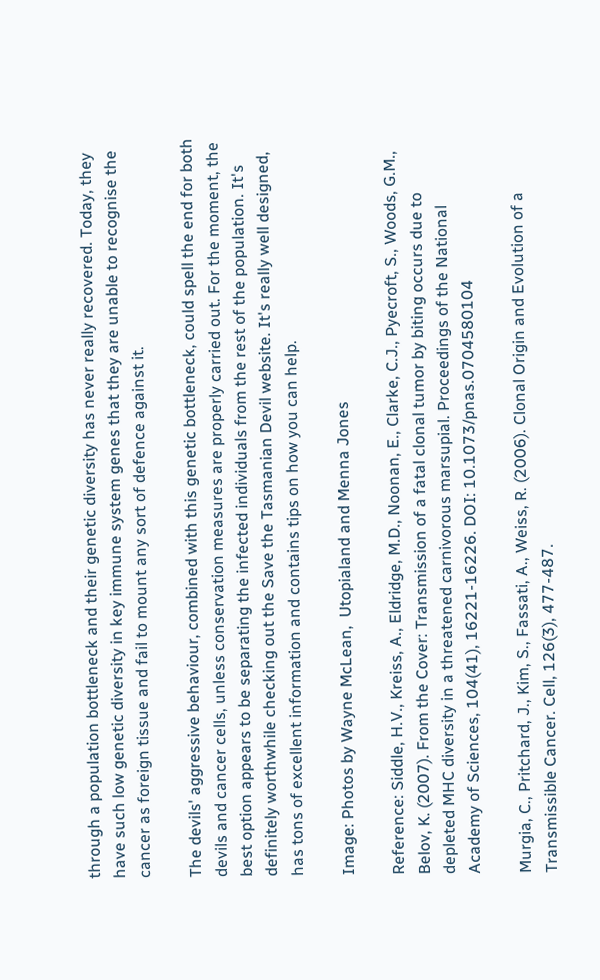through a population bottleneck and their genetic diversity has never really recovered. Today, they have such low genetic diversity in key immune system genes that they are unable to recognise the cancer as foreign tissue and fail to mount any sort of defence against it.

The devils' aggressive behaviour, combined with this genetic bottleneck, could spell the end for both devils and cancer cells, unless conservation measures are properly carried out. For the moment, the best option appears to be separating the infected individuals from the rest of the population. It's definitely worthwhile checking out the Save the Tasmanian Devil website. It's really well designed, has tons of excellent information and contains tips on how you can help.

Image: Photos by Wayne McLean,  Utopialand and Menna Jones

Reference: Siddle, H.V., Kreiss, A., Eldridge, M.D., Noonan, E., Clarke, C.J., Pyecroft, S., Woods, G.M., Belov, K. (2007). From the Cover: Transmission of a fatal clonal tumor by biting occurs due to depleted MHC diversity in a threatened carnivorous marsupial. Proceedings of the National Academy of Sciences, 104(41), 16221-16226. DOI: 10.1073/pnas.0704580104

Murgia, C., Pritchard, J., Kim, S., Fassati, A., Weiss, R. (2006). Clonal Origin and Evolution of a Transmissible Cancer. Cell, 126(3), 477-487.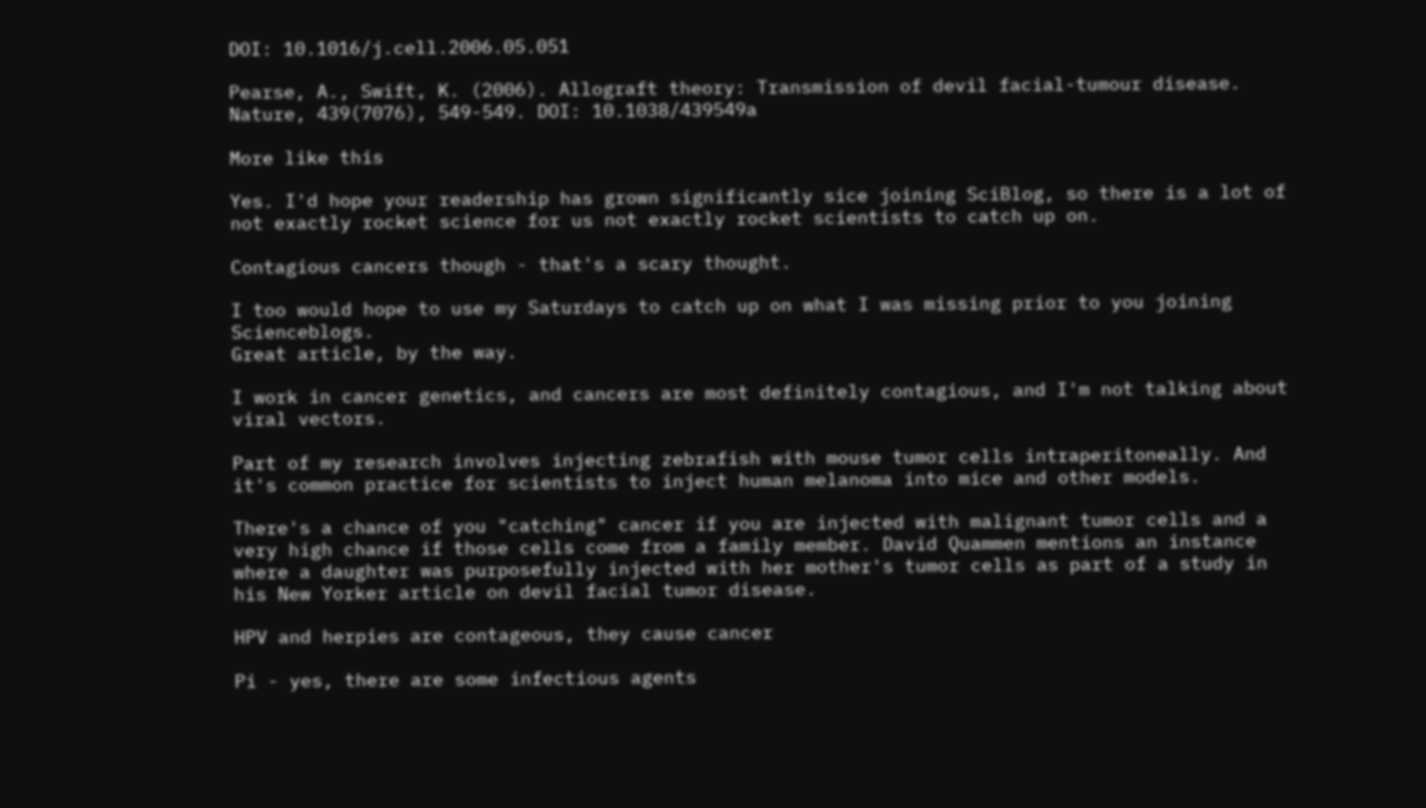DOI: 10.1016/j.cell.2006.05.051

Pearse, A., Swift, K. (2006). Allograft theory: Transmission of devil facial-tumour disease. Nature, 439(7076), 549-549. DOI: 10.1038/439549a

More like this

Yes. I'd hope your readership has grown significantly sice joining SciBlog, so there is a lot of not exactly rocket science for us not exactly rocket scientists to catch up on.

Contagious cancers though - that's a scary thought.

I too would hope to use my Saturdays to catch up on what I was missing prior to you joining Scienceblogs.
Great article, by the way.

I work in cancer genetics, and cancers are most definitely contagious, and I'm not talking about viral vectors.

Part of my research involves injecting zebrafish with mouse tumor cells intraperitoneally. And it's common practice for scientists to inject human melanoma into mice and other models.

There's a chance of you "catching" cancer if you are injected with malignant tumor cells and a very high chance if those cells come from a family member. David Quammen mentions an instance where a daughter was purposefully injected with her mother's tumor cells as part of a study in his New Yorker article on devil facial tumor disease.

HPV and herpies are contageous, they cause cancer

Pi - yes, there are some infectious agents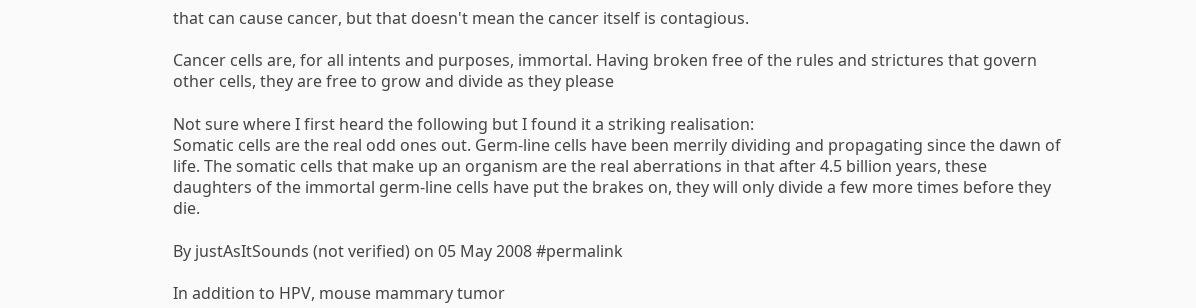that can cause cancer, but that doesn't mean the cancer itself is contagious.

Cancer cells are, for all intents and purposes, immortal. Having broken free of the rules and strictures that govern other cells, they are free to grow and divide as they please

Not sure where I first heard the following but I found it a striking realisation:
Somatic cells are the real odd ones out. Germ-line cells have been merrily dividing and propagating since the dawn of life. The somatic cells that make up an organism are the real aberrations in that after 4.5 billion years, these daughters of the immortal germ-line cells have put the brakes on, they will only divide a few more times before they die.

By justAsItSounds (not verified) on 05 May 2008 #permalink

In addition to HPV, mouse mammary tumor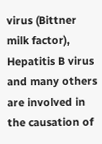virus (Bittner milk factor), Hepatitis B virus and many others are involved in the causation of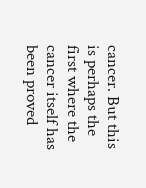cancer. But this is perhaps the first where the cancer itself has been proved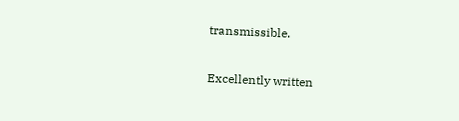transmissible.

Excellently written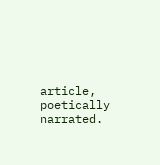article, poetically narrated.